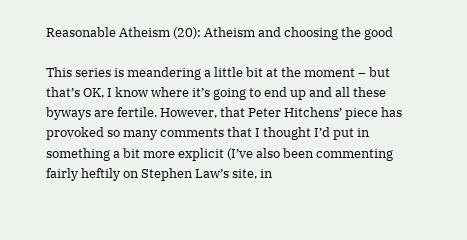Reasonable Atheism (20): Atheism and choosing the good

This series is meandering a little bit at the moment – but that’s OK, I know where it’s going to end up and all these byways are fertile. However, that Peter Hitchens’ piece has provoked so many comments that I thought I’d put in something a bit more explicit (I’ve also been commenting fairly heftily on Stephen Law’s site, in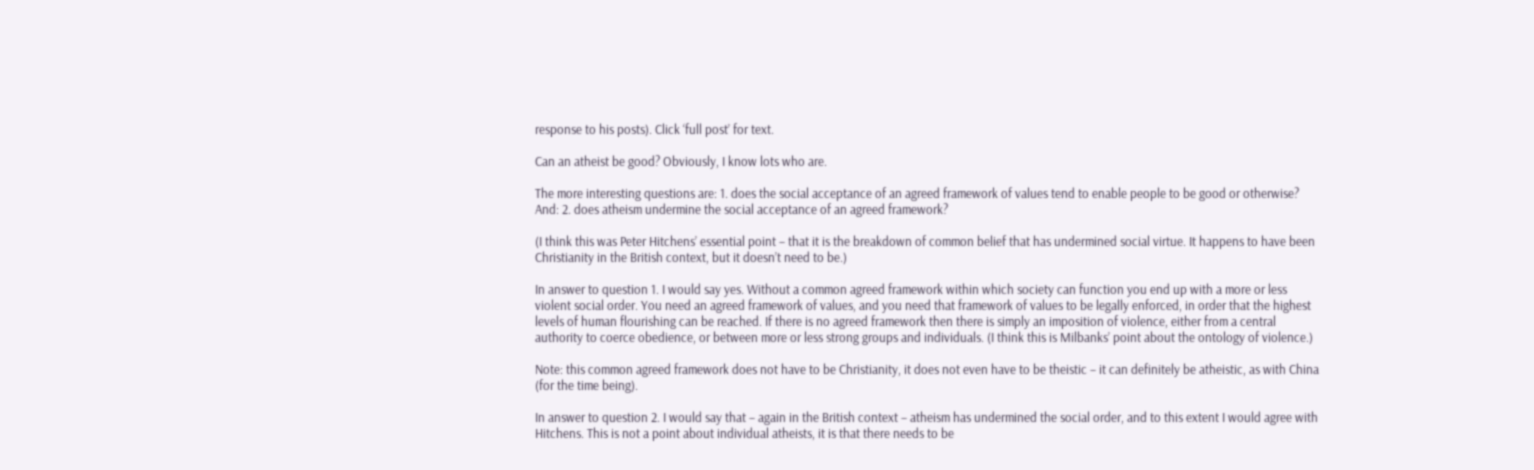response to his posts). Click ‘full post’ for text.

Can an atheist be good? Obviously, I know lots who are.

The more interesting questions are: 1. does the social acceptance of an agreed framework of values tend to enable people to be good or otherwise? And: 2. does atheism undermine the social acceptance of an agreed framework?

(I think this was Peter Hitchens’ essential point – that it is the breakdown of common belief that has undermined social virtue. It happens to have been Christianity in the British context, but it doesn’t need to be.)

In answer to question 1. I would say yes. Without a common agreed framework within which society can function you end up with a more or less violent social order. You need an agreed framework of values, and you need that framework of values to be legally enforced, in order that the highest levels of human flourishing can be reached. If there is no agreed framework then there is simply an imposition of violence, either from a central authority to coerce obedience, or between more or less strong groups and individuals. (I think this is Milbanks’ point about the ontology of violence.)

Note: this common agreed framework does not have to be Christianity, it does not even have to be theistic – it can definitely be atheistic, as with China (for the time being).

In answer to question 2. I would say that – again in the British context – atheism has undermined the social order, and to this extent I would agree with Hitchens. This is not a point about individual atheists, it is that there needs to be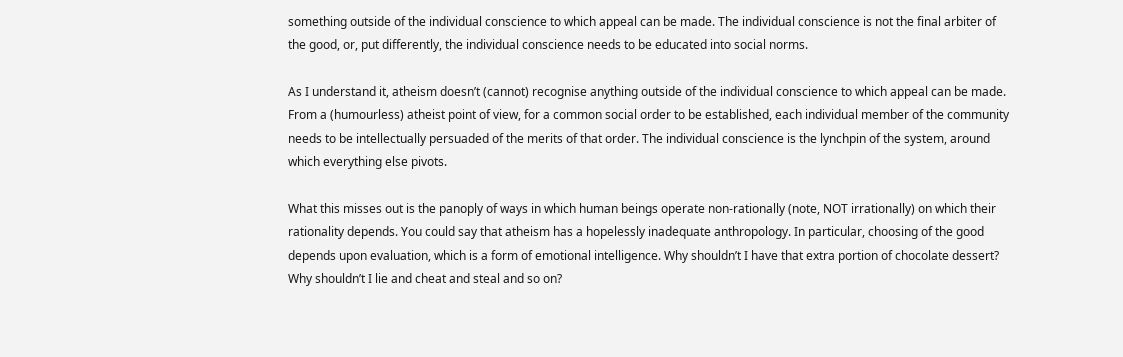something outside of the individual conscience to which appeal can be made. The individual conscience is not the final arbiter of the good, or, put differently, the individual conscience needs to be educated into social norms.

As I understand it, atheism doesn’t (cannot) recognise anything outside of the individual conscience to which appeal can be made. From a (humourless) atheist point of view, for a common social order to be established, each individual member of the community needs to be intellectually persuaded of the merits of that order. The individual conscience is the lynchpin of the system, around which everything else pivots.

What this misses out is the panoply of ways in which human beings operate non-rationally (note, NOT irrationally) on which their rationality depends. You could say that atheism has a hopelessly inadequate anthropology. In particular, choosing of the good depends upon evaluation, which is a form of emotional intelligence. Why shouldn’t I have that extra portion of chocolate dessert? Why shouldn’t I lie and cheat and steal and so on?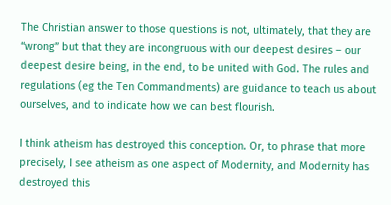The Christian answer to those questions is not, ultimately, that they are “wrong” but that they are incongruous with our deepest desires – our deepest desire being, in the end, to be united with God. The rules and regulations (eg the Ten Commandments) are guidance to teach us about ourselves, and to indicate how we can best flourish.

I think atheism has destroyed this conception. Or, to phrase that more precisely, I see atheism as one aspect of Modernity, and Modernity has destroyed this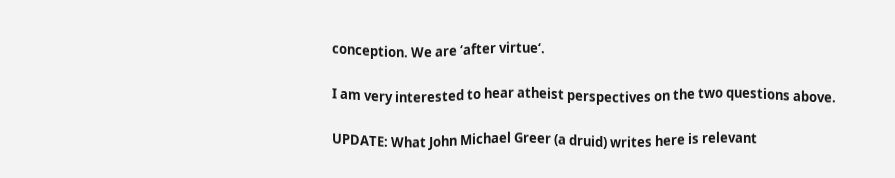conception. We are ‘after virtue‘.

I am very interested to hear atheist perspectives on the two questions above.

UPDATE: What John Michael Greer (a druid) writes here is relevant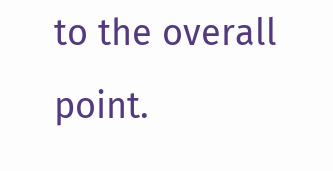to the overall point.